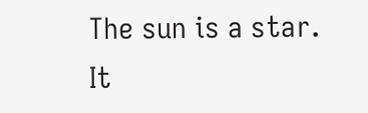The sun is a star. It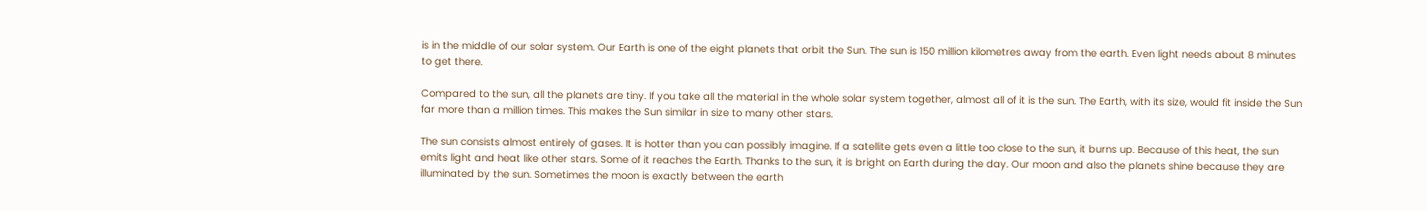is in the middle of our solar system. Our Earth is one of the eight planets that orbit the Sun. The sun is 150 million kilometres away from the earth. Even light needs about 8 minutes to get there.

Compared to the sun, all the planets are tiny. If you take all the material in the whole solar system together, almost all of it is the sun. The Earth, with its size, would fit inside the Sun far more than a million times. This makes the Sun similar in size to many other stars.

The sun consists almost entirely of gases. It is hotter than you can possibly imagine. If a satellite gets even a little too close to the sun, it burns up. Because of this heat, the sun emits light and heat like other stars. Some of it reaches the Earth. Thanks to the sun, it is bright on Earth during the day. Our moon and also the planets shine because they are illuminated by the sun. Sometimes the moon is exactly between the earth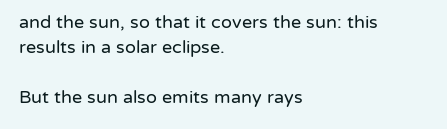and the sun, so that it covers the sun: this results in a solar eclipse.

But the sun also emits many rays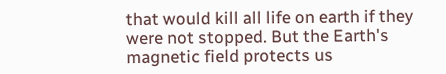that would kill all life on earth if they were not stopped. But the Earth's magnetic field protects us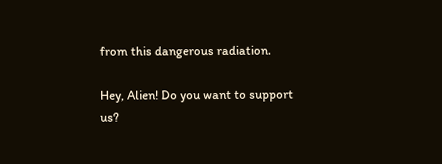from this dangerous radiation.

Hey, Alien! Do you want to support us?